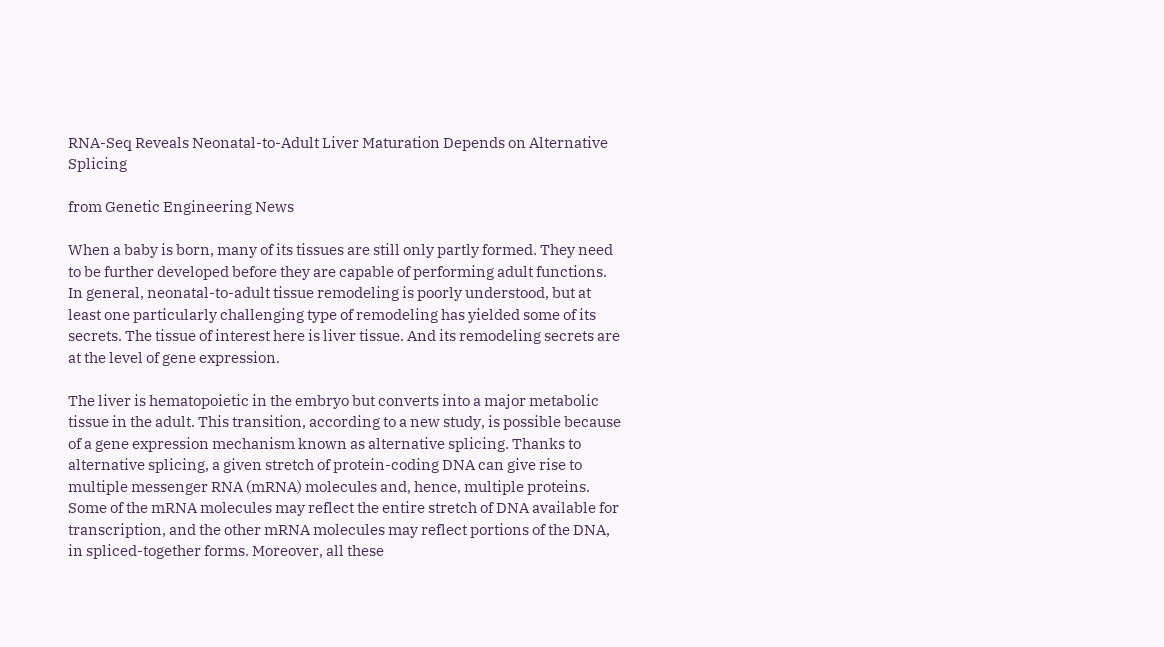RNA-Seq Reveals Neonatal-to-Adult Liver Maturation Depends on Alternative Splicing

from Genetic Engineering News

When a baby is born, many of its tissues are still only partly formed. They need to be further developed before they are capable of performing adult functions. In general, neonatal-to-adult tissue remodeling is poorly understood, but at least one particularly challenging type of remodeling has yielded some of its secrets. The tissue of interest here is liver tissue. And its remodeling secrets are at the level of gene expression.

The liver is hematopoietic in the embryo but converts into a major metabolic tissue in the adult. This transition, according to a new study, is possible because of a gene expression mechanism known as alternative splicing. Thanks to alternative splicing, a given stretch of protein-coding DNA can give rise to multiple messenger RNA (mRNA) molecules and, hence, multiple proteins. Some of the mRNA molecules may reflect the entire stretch of DNA available for transcription, and the other mRNA molecules may reflect portions of the DNA, in spliced-together forms. Moreover, all these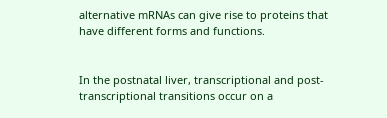alternative mRNAs can give rise to proteins that have different forms and functions.


In the postnatal liver, transcriptional and post-transcriptional transitions occur on a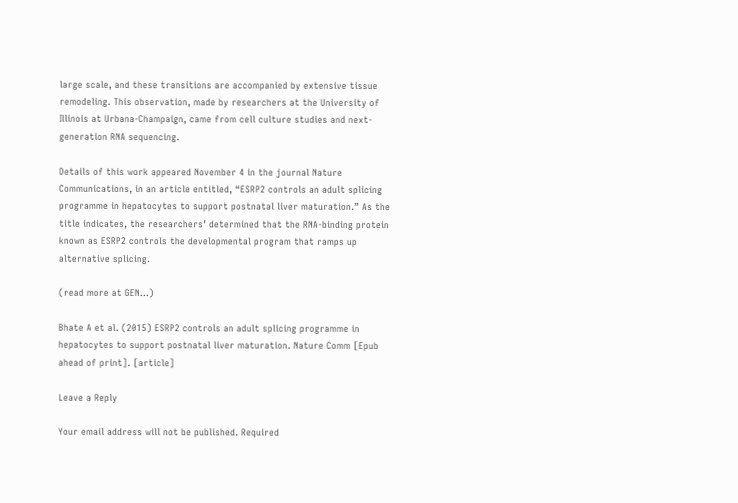large scale, and these transitions are accompanied by extensive tissue remodeling. This observation, made by researchers at the University of Illinois at Urbana-Champaign, came from cell culture studies and next-generation RNA sequencing.

Details of this work appeared November 4 in the journal Nature Communications, in an article entitled, “ESRP2 controls an adult splicing programme in hepatocytes to support postnatal liver maturation.” As the title indicates, the researchers’ determined that the RNA-binding protein known as ESRP2 controls the developmental program that ramps up alternative splicing.

(read more at GEN…)

Bhate A et al. (2015) ESRP2 controls an adult splicing programme in hepatocytes to support postnatal liver maturation. Nature Comm [Epub ahead of print]. [article]

Leave a Reply

Your email address will not be published. Required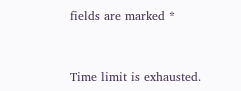fields are marked *


Time limit is exhausted.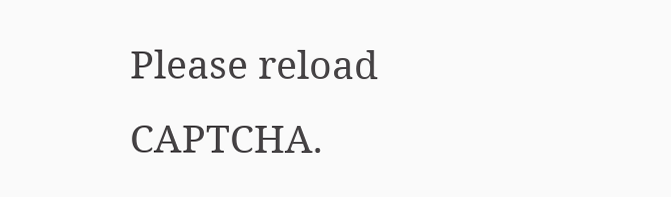Please reload CAPTCHA.